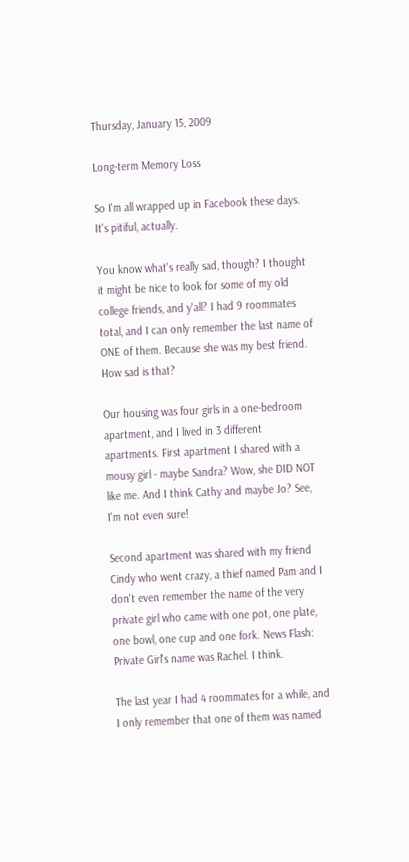Thursday, January 15, 2009

Long-term Memory Loss

So I'm all wrapped up in Facebook these days. It's pitiful, actually.

You know what's really sad, though? I thought it might be nice to look for some of my old college friends, and y'all? I had 9 roommates total, and I can only remember the last name of ONE of them. Because she was my best friend. How sad is that?

Our housing was four girls in a one-bedroom apartment, and I lived in 3 different apartments. First apartment I shared with a mousy girl - maybe Sandra? Wow, she DID NOT like me. And I think Cathy and maybe Jo? See, I'm not even sure!

Second apartment was shared with my friend Cindy who went crazy, a thief named Pam and I don't even remember the name of the very private girl who came with one pot, one plate, one bowl, one cup and one fork. News Flash: Private Girl's name was Rachel. I think.

The last year I had 4 roommates for a while, and I only remember that one of them was named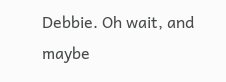Debbie. Oh wait, and maybe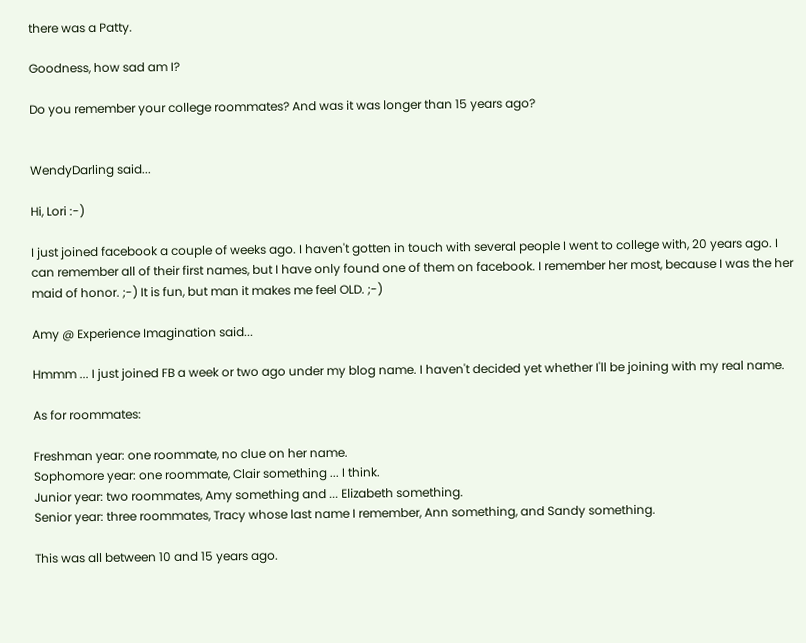there was a Patty.

Goodness, how sad am I?

Do you remember your college roommates? And was it was longer than 15 years ago?


WendyDarling said...

Hi, Lori :-)

I just joined facebook a couple of weeks ago. I haven't gotten in touch with several people I went to college with, 20 years ago. I can remember all of their first names, but I have only found one of them on facebook. I remember her most, because I was the her maid of honor. ;-) It is fun, but man it makes me feel OLD. ;-)

Amy @ Experience Imagination said...

Hmmm ... I just joined FB a week or two ago under my blog name. I haven't decided yet whether I'll be joining with my real name.

As for roommates:

Freshman year: one roommate, no clue on her name.
Sophomore year: one roommate, Clair something ... I think.
Junior year: two roommates, Amy something and ... Elizabeth something.
Senior year: three roommates, Tracy whose last name I remember, Ann something, and Sandy something.

This was all between 10 and 15 years ago.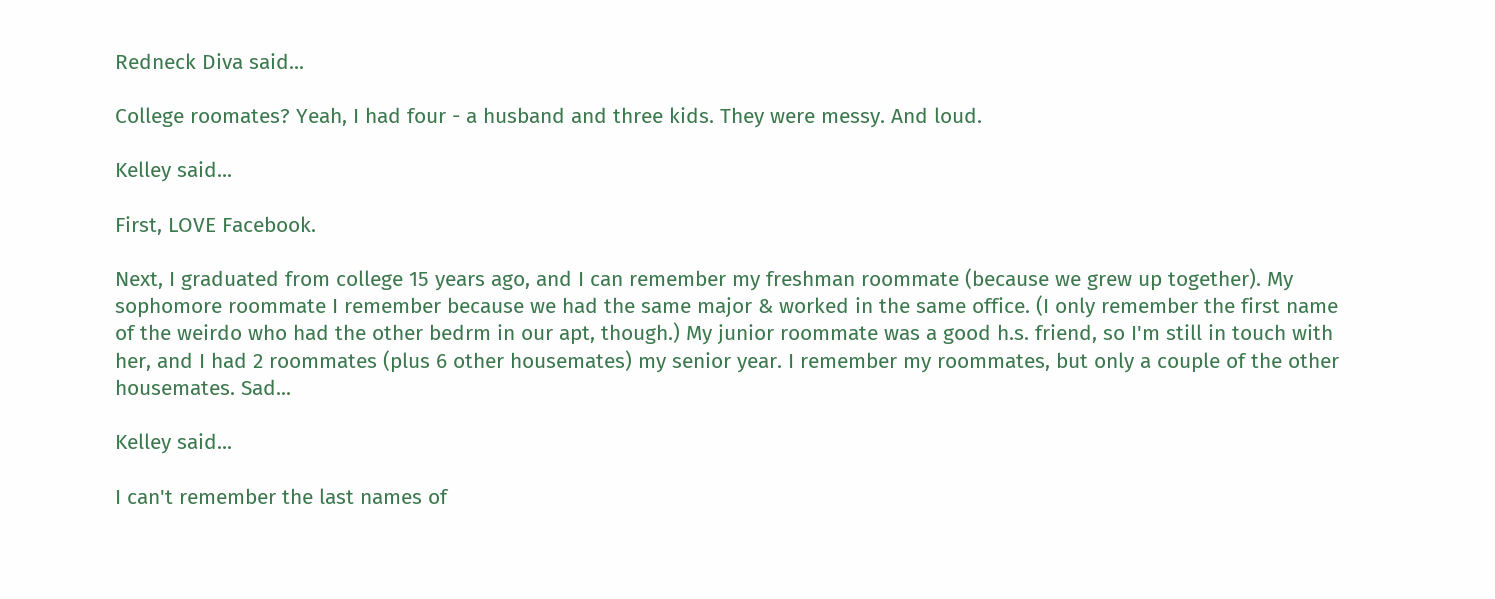Redneck Diva said...

College roomates? Yeah, I had four - a husband and three kids. They were messy. And loud.

Kelley said...

First, LOVE Facebook.

Next, I graduated from college 15 years ago, and I can remember my freshman roommate (because we grew up together). My sophomore roommate I remember because we had the same major & worked in the same office. (I only remember the first name of the weirdo who had the other bedrm in our apt, though.) My junior roommate was a good h.s. friend, so I'm still in touch with her, and I had 2 roommates (plus 6 other housemates) my senior year. I remember my roommates, but only a couple of the other housemates. Sad...

Kelley said...

I can't remember the last names of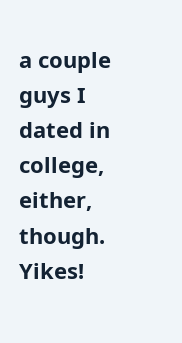a couple guys I dated in college, either, though. Yikes!